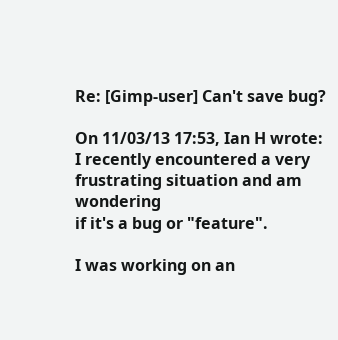Re: [Gimp-user] Can't save bug?

On 11/03/13 17:53, Ian H wrote:
I recently encountered a very frustrating situation and am wondering
if it's a bug or "feature".

I was working on an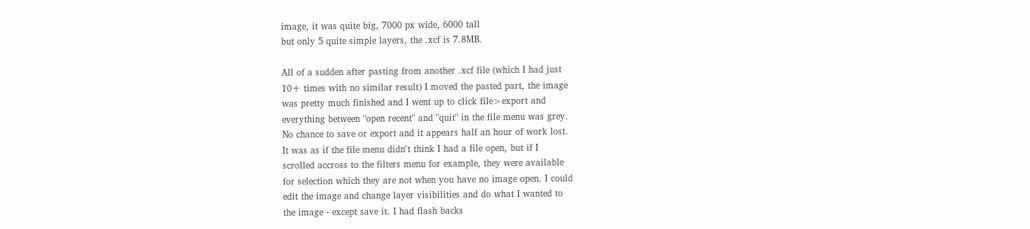image, it was quite big, 7000 px wide, 6000 tall
but only 5 quite simple layers, the .xcf is 7.8MB.

All of a sudden after pasting from another .xcf file (which I had just
10+ times with no similar result) I moved the pasted part, the image
was pretty much finished and I went up to click file>export and
everything between "open recent" and "quit" in the file menu was grey.
No chance to save or export and it appears half an hour of work lost.
It was as if the file menu didn't think I had a file open, but if I
scrolled accross to the filters menu for example, they were available
for selection which they are not when you have no image open. I could
edit the image and change layer visibilities and do what I wanted to
the image - except save it. I had flash backs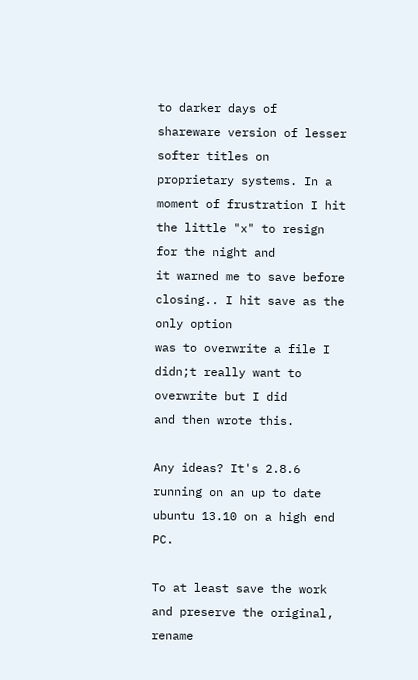to darker days of
shareware version of lesser softer titles on proprietary systems. In a
moment of frustration I hit the little "x" to resign for the night and
it warned me to save before closing.. I hit save as the only option
was to overwrite a file I didn;t really want to overwrite but I did
and then wrote this.

Any ideas? It's 2.8.6 running on an up to date ubuntu 13.10 on a high end PC.

To at least save the work and preserve the original, rename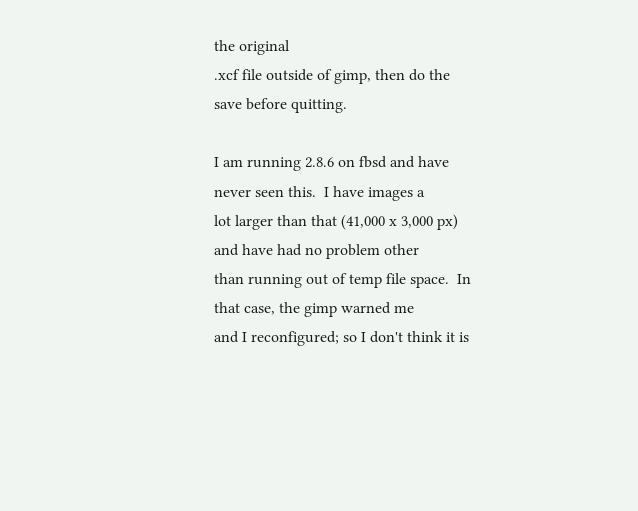the original
.xcf file outside of gimp, then do the save before quitting.

I am running 2.8.6 on fbsd and have never seen this.  I have images a
lot larger than that (41,000 x 3,000 px) and have had no problem other
than running out of temp file space.  In that case, the gimp warned me
and I reconfigured; so I don't think it is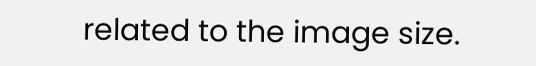related to the image size.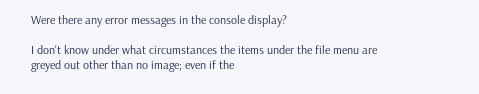Were there any error messages in the console display?

I don't know under what circumstances the items under the file menu are
greyed out other than no image; even if the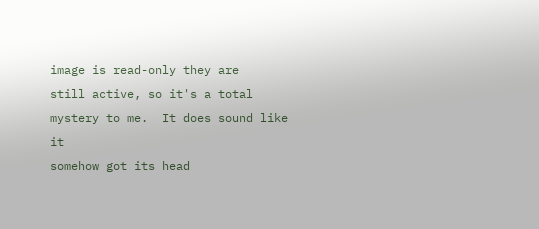image is read-only they are
still active, so it's a total mystery to me.  It does sound like it
somehow got its head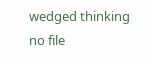wedged thinking no file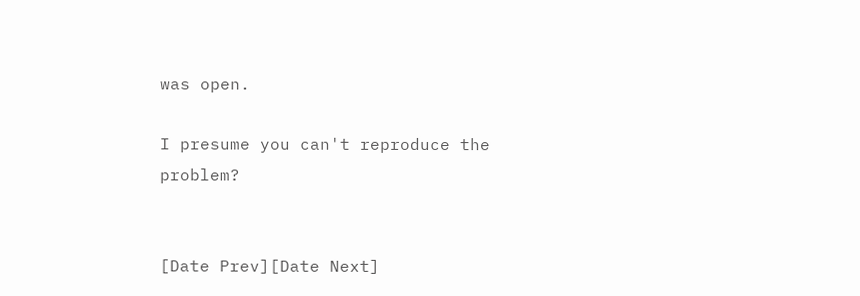was open.

I presume you can't reproduce the problem?


[Date Prev][Date Next]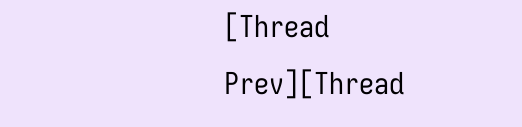[Thread Prev][Thread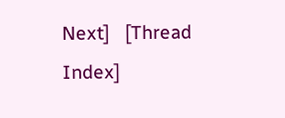Next]   [Thread Index]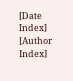[Date Index] [Author Index]